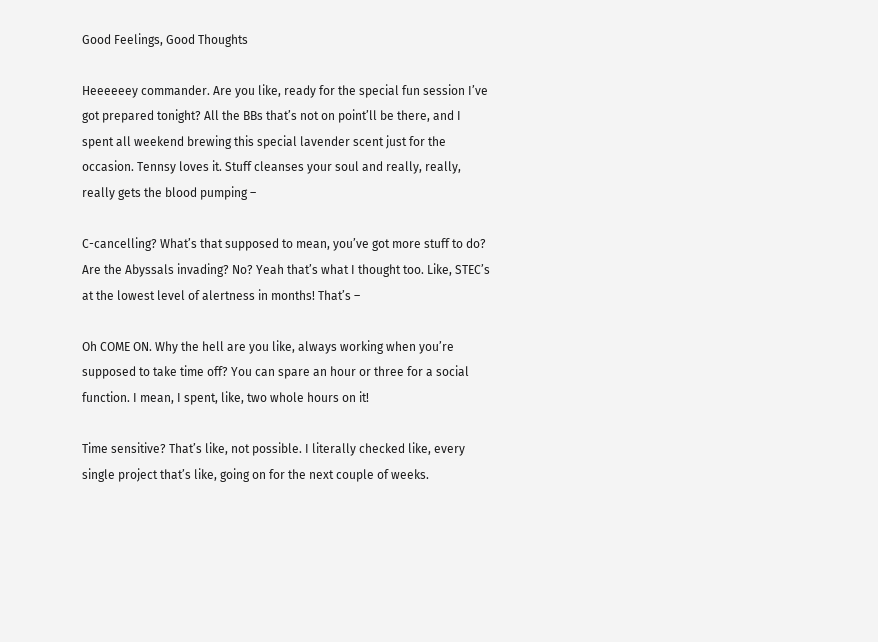Good Feelings, Good Thoughts

Heeeeeey commander. Are you like, ready for the special fun session I’ve got prepared tonight? All the BBs that’s not on point’ll be there, and I spent all weekend brewing this special lavender scent just for the occasion. Tennsy loves it. Stuff cleanses your soul and really, really, really gets the blood pumping –

C-cancelling? What’s that supposed to mean, you’ve got more stuff to do? Are the Abyssals invading? No? Yeah that’s what I thought too. Like, STEC’s at the lowest level of alertness in months! That’s –

Oh COME ON. Why the hell are you like, always working when you’re supposed to take time off? You can spare an hour or three for a social function. I mean, I spent, like, two whole hours on it!

Time sensitive? That’s like, not possible. I literally checked like, every single project that’s like, going on for the next couple of weeks.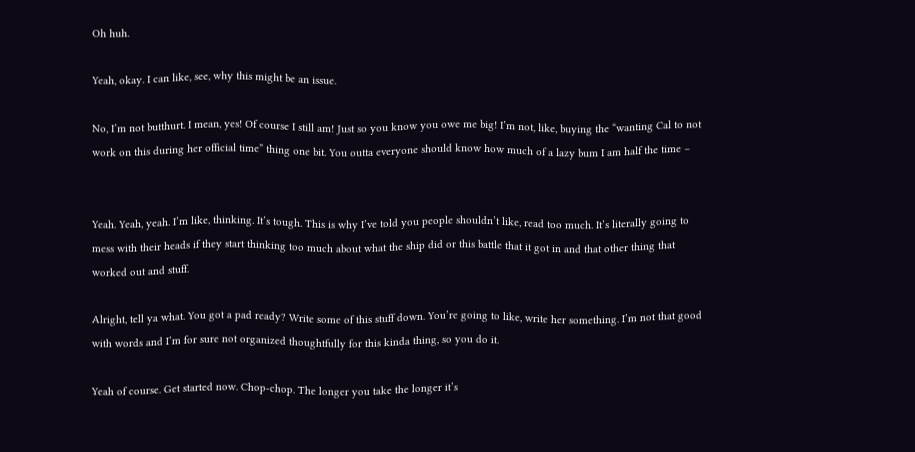Oh huh.

Yeah, okay. I can like, see, why this might be an issue.

No, I’m not butthurt. I mean, yes! Of course I still am! Just so you know you owe me big! I’m not, like, buying the “wanting Cal to not work on this during her official time” thing one bit. You outta everyone should know how much of a lazy bum I am half the time –


Yeah. Yeah, yeah. I’m like, thinking. It’s tough. This is why I’ve told you people shouldn’t like, read too much. It’s literally going to mess with their heads if they start thinking too much about what the ship did or this battle that it got in and that other thing that worked out and stuff.

Alright, tell ya what. You got a pad ready? Write some of this stuff down. You’re going to like, write her something. I’m not that good with words and I’m for sure not organized thoughtfully for this kinda thing, so you do it.

Yeah of course. Get started now. Chop-chop. The longer you take the longer it’s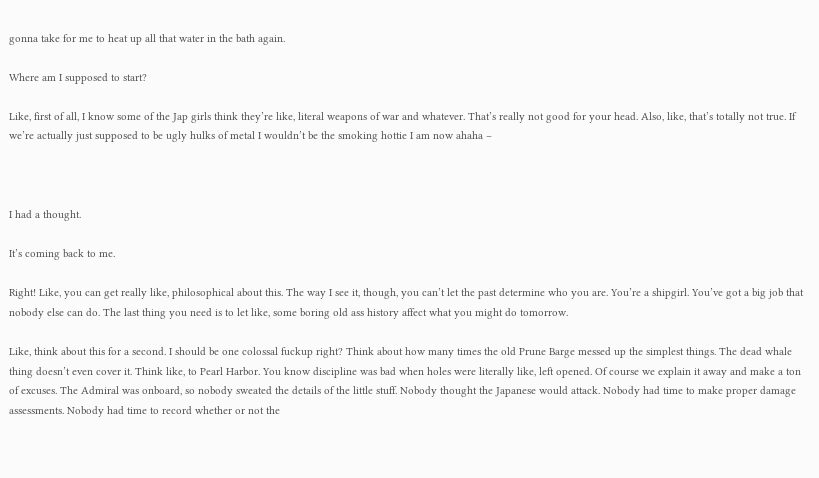gonna take for me to heat up all that water in the bath again.

Where am I supposed to start?

Like, first of all, I know some of the Jap girls think they’re like, literal weapons of war and whatever. That’s really not good for your head. Also, like, that’s totally not true. If we’re actually just supposed to be ugly hulks of metal I wouldn’t be the smoking hottie I am now ahaha –



I had a thought.

It’s coming back to me.

Right! Like, you can get really like, philosophical about this. The way I see it, though, you can’t let the past determine who you are. You’re a shipgirl. You’ve got a big job that nobody else can do. The last thing you need is to let like, some boring old ass history affect what you might do tomorrow.

Like, think about this for a second. I should be one colossal fuckup right? Think about how many times the old Prune Barge messed up the simplest things. The dead whale thing doesn’t even cover it. Think like, to Pearl Harbor. You know discipline was bad when holes were literally like, left opened. Of course we explain it away and make a ton of excuses. The Admiral was onboard, so nobody sweated the details of the little stuff. Nobody thought the Japanese would attack. Nobody had time to make proper damage assessments. Nobody had time to record whether or not the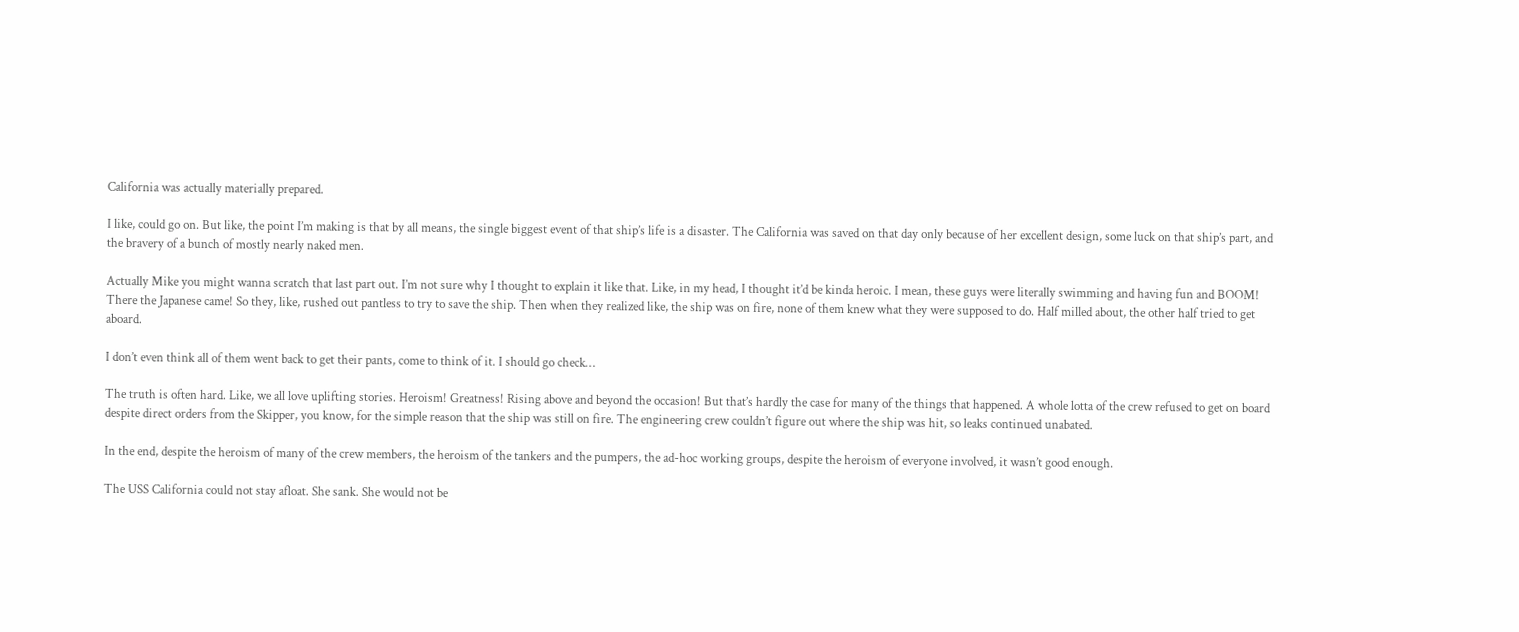California was actually materially prepared.

I like, could go on. But like, the point I’m making is that by all means, the single biggest event of that ship’s life is a disaster. The California was saved on that day only because of her excellent design, some luck on that ship’s part, and the bravery of a bunch of mostly nearly naked men.

Actually Mike you might wanna scratch that last part out. I’m not sure why I thought to explain it like that. Like, in my head, I thought it’d be kinda heroic. I mean, these guys were literally swimming and having fun and BOOM! There the Japanese came! So they, like, rushed out pantless to try to save the ship. Then when they realized like, the ship was on fire, none of them knew what they were supposed to do. Half milled about, the other half tried to get aboard.

I don’t even think all of them went back to get their pants, come to think of it. I should go check…

The truth is often hard. Like, we all love uplifting stories. Heroism! Greatness! Rising above and beyond the occasion! But that’s hardly the case for many of the things that happened. A whole lotta of the crew refused to get on board despite direct orders from the Skipper, you know, for the simple reason that the ship was still on fire. The engineering crew couldn’t figure out where the ship was hit, so leaks continued unabated.

In the end, despite the heroism of many of the crew members, the heroism of the tankers and the pumpers, the ad-hoc working groups, despite the heroism of everyone involved, it wasn’t good enough.

The USS California could not stay afloat. She sank. She would not be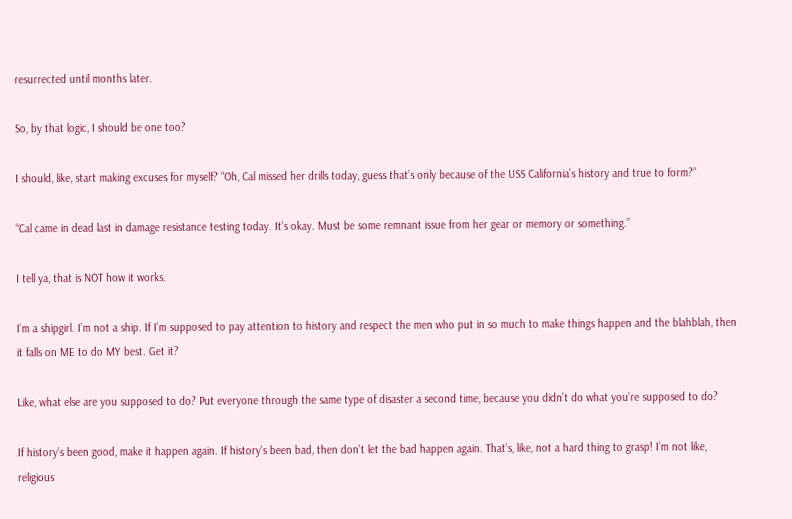resurrected until months later.

So, by that logic, I should be one too?

I should, like, start making excuses for myself? “Oh, Cal missed her drills today, guess that’s only because of the USS California’s history and true to form?”

“Cal came in dead last in damage resistance testing today. It’s okay. Must be some remnant issue from her gear or memory or something.”

I tell ya, that is NOT how it works.

I’m a shipgirl. I’m not a ship. If I’m supposed to pay attention to history and respect the men who put in so much to make things happen and the blahblah, then it falls on ME to do MY best. Get it?

Like, what else are you supposed to do? Put everyone through the same type of disaster a second time, because you didn’t do what you’re supposed to do?

If history’s been good, make it happen again. If history’s been bad, then don’t let the bad happen again. That’s, like, not a hard thing to grasp! I’m not like, religious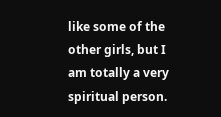like some of the other girls, but I am totally a very spiritual person.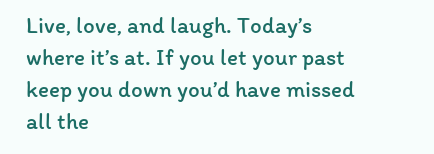Live, love, and laugh. Today’s where it’s at. If you let your past keep you down you’d have missed all the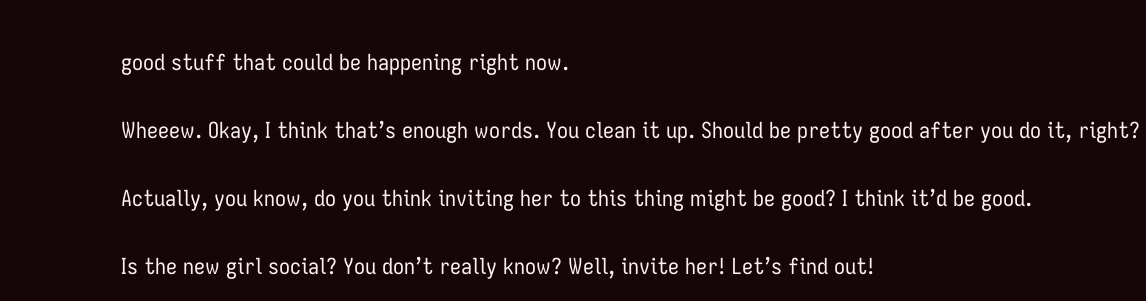good stuff that could be happening right now.

Wheeew. Okay, I think that’s enough words. You clean it up. Should be pretty good after you do it, right?

Actually, you know, do you think inviting her to this thing might be good? I think it’d be good.

Is the new girl social? You don’t really know? Well, invite her! Let’s find out!